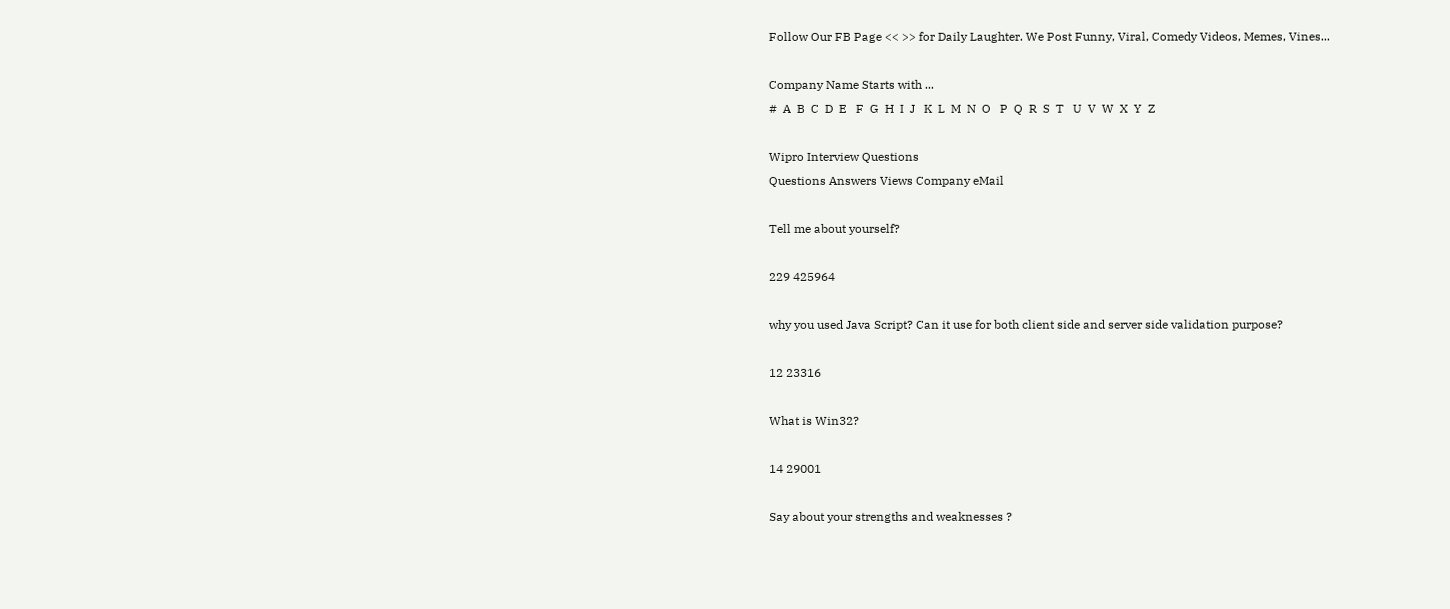Follow Our FB Page << >> for Daily Laughter. We Post Funny, Viral, Comedy Videos, Memes, Vines...

Company Name Starts with ...
#  A  B  C  D  E   F  G  H  I  J   K  L  M  N  O   P  Q  R  S  T   U  V  W  X  Y  Z

Wipro Interview Questions
Questions Answers Views Company eMail

Tell me about yourself?

229 425964

why you used Java Script? Can it use for both client side and server side validation purpose?

12 23316

What is Win32?

14 29001

Say about your strengths and weaknesses ?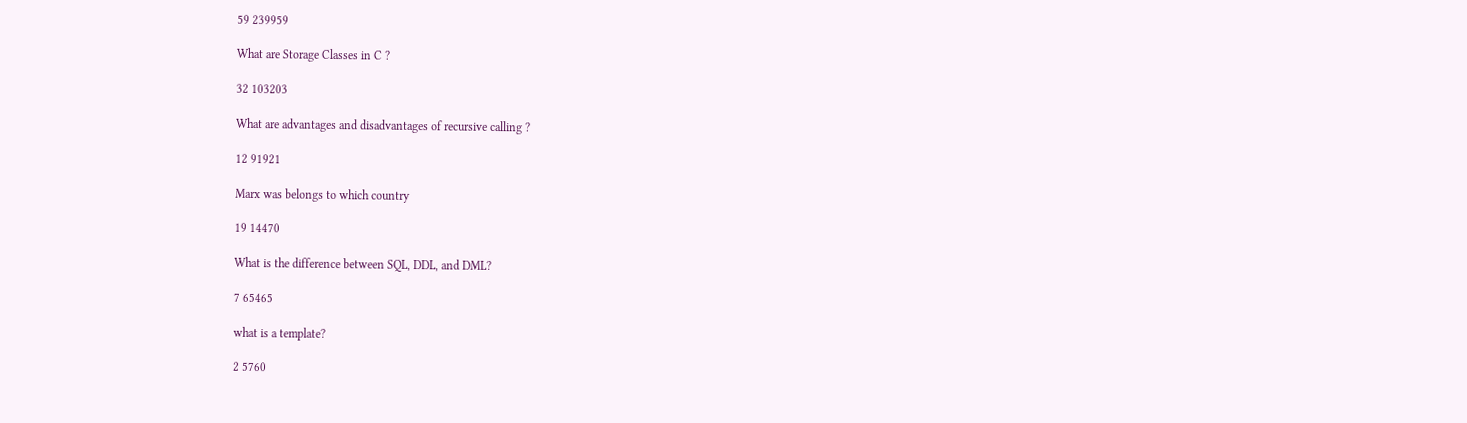59 239959

What are Storage Classes in C ?

32 103203

What are advantages and disadvantages of recursive calling ?

12 91921

Marx was belongs to which country

19 14470

What is the difference between SQL, DDL, and DML?

7 65465

what is a template?

2 5760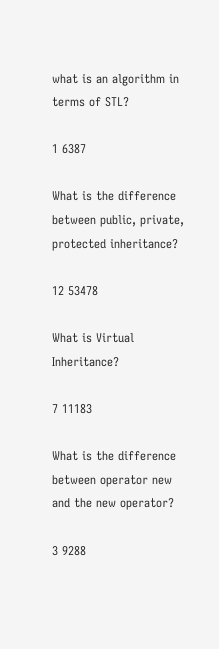what is an algorithm in terms of STL?

1 6387

What is the difference between public, private, protected inheritance?

12 53478

What is Virtual Inheritance?

7 11183

What is the difference between operator new and the new operator?

3 9288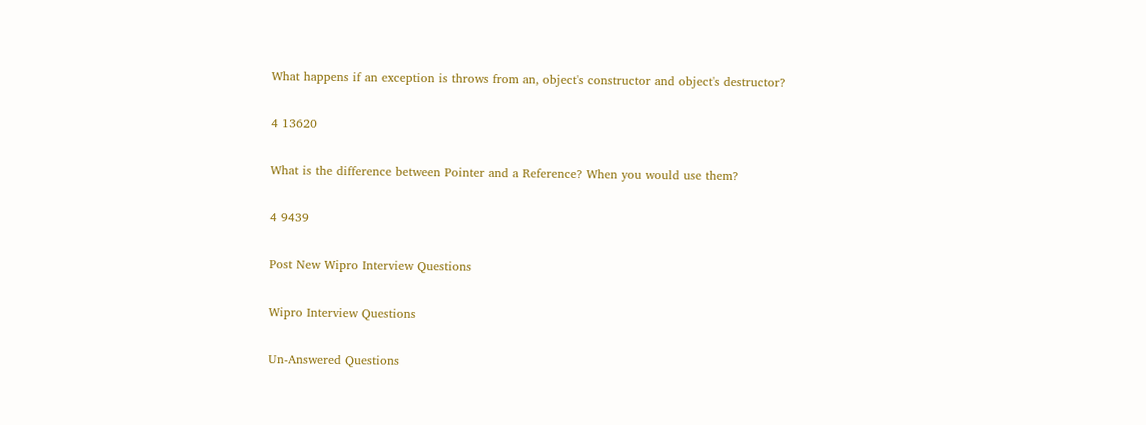What happens if an exception is throws from an, object's constructor and object's destructor?

4 13620

What is the difference between Pointer and a Reference? When you would use them?

4 9439

Post New Wipro Interview Questions

Wipro Interview Questions

Un-Answered Questions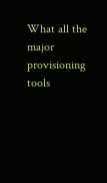What all the major provisioning tools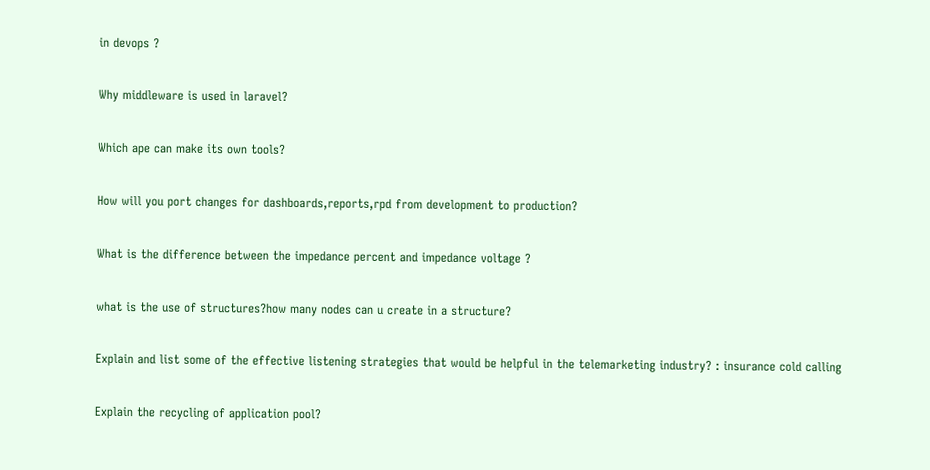in devops ?


Why middleware is used in laravel?


Which ape can make its own tools?


How will you port changes for dashboards,reports,rpd from development to production?


What is the difference between the impedance percent and impedance voltage ?


what is the use of structures?how many nodes can u create in a structure?


Explain and list some of the effective listening strategies that would be helpful in the telemarketing industry? : insurance cold calling


Explain the recycling of application pool?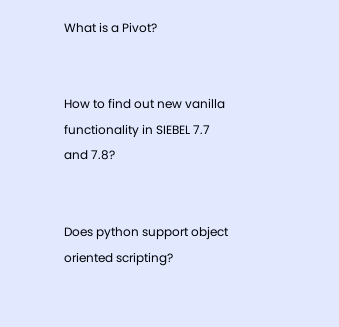What is a Pivot?


How to find out new vanilla functionality in SIEBEL 7.7 and 7.8?


Does python support object oriented scripting?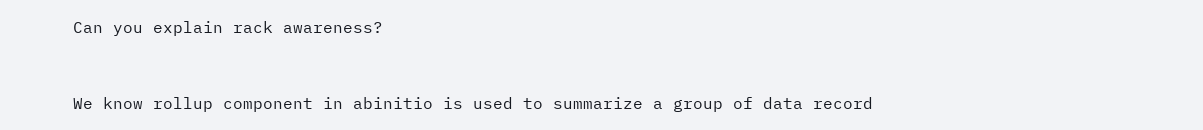Can you explain rack awareness?


We know rollup component in abinitio is used to summarize a group of data record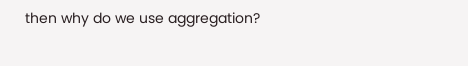then why do we use aggregation?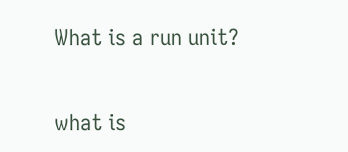What is a run unit?


what is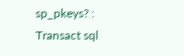sp_pkeys? : Transact sql